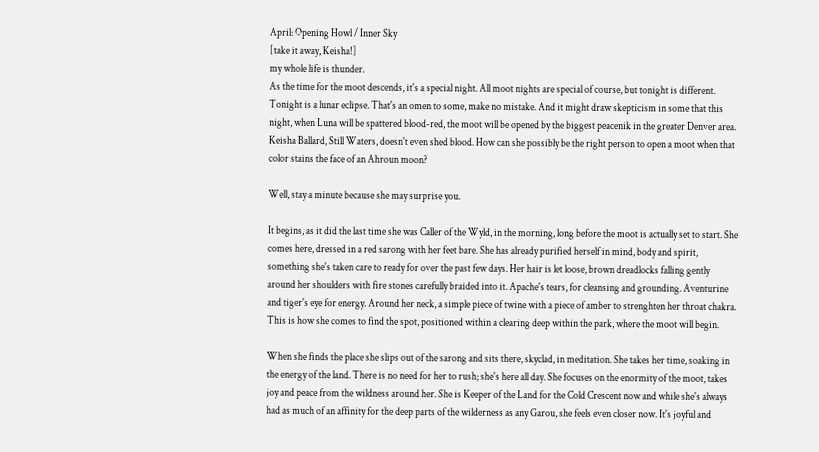April: Opening Howl / Inner Sky
[take it away, Keisha!]
my whole life is thunder.
As the time for the moot descends, it's a special night. All moot nights are special of course, but tonight is different. Tonight is a lunar eclipse. That's an omen to some, make no mistake. And it might draw skepticism in some that this night, when Luna will be spattered blood-red, the moot will be opened by the biggest peacenik in the greater Denver area. Keisha Ballard, Still Waters, doesn't even shed blood. How can she possibly be the right person to open a moot when that color stains the face of an Ahroun moon?

Well, stay a minute because she may surprise you.

It begins, as it did the last time she was Caller of the Wyld, in the morning, long before the moot is actually set to start. She comes here, dressed in a red sarong with her feet bare. She has already purified herself in mind, body and spirit, something she's taken care to ready for over the past few days. Her hair is let loose, brown dreadlocks falling gently around her shoulders with fire stones carefully braided into it. Apache's tears, for cleansing and grounding. Aventurine and tiger's eye for energy. Around her neck, a simple piece of twine with a piece of amber to strenghten her throat chakra. This is how she comes to find the spot, positioned within a clearing deep within the park, where the moot will begin.

When she finds the place she slips out of the sarong and sits there, skyclad, in meditation. She takes her time, soaking in the energy of the land. There is no need for her to rush; she's here all day. She focuses on the enormity of the moot, takes joy and peace from the wildness around her. She is Keeper of the Land for the Cold Crescent now and while she's always had as much of an affinity for the deep parts of the wilderness as any Garou, she feels even closer now. It's joyful and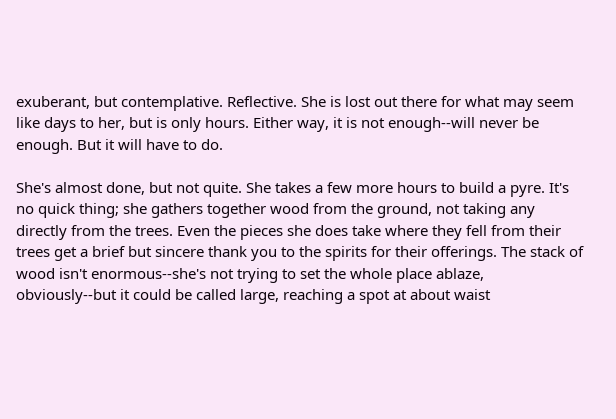exuberant, but contemplative. Reflective. She is lost out there for what may seem like days to her, but is only hours. Either way, it is not enough--will never be enough. But it will have to do.

She's almost done, but not quite. She takes a few more hours to build a pyre. It's no quick thing; she gathers together wood from the ground, not taking any directly from the trees. Even the pieces she does take where they fell from their trees get a brief but sincere thank you to the spirits for their offerings. The stack of wood isn't enormous--she's not trying to set the whole place ablaze, obviously--but it could be called large, reaching a spot at about waist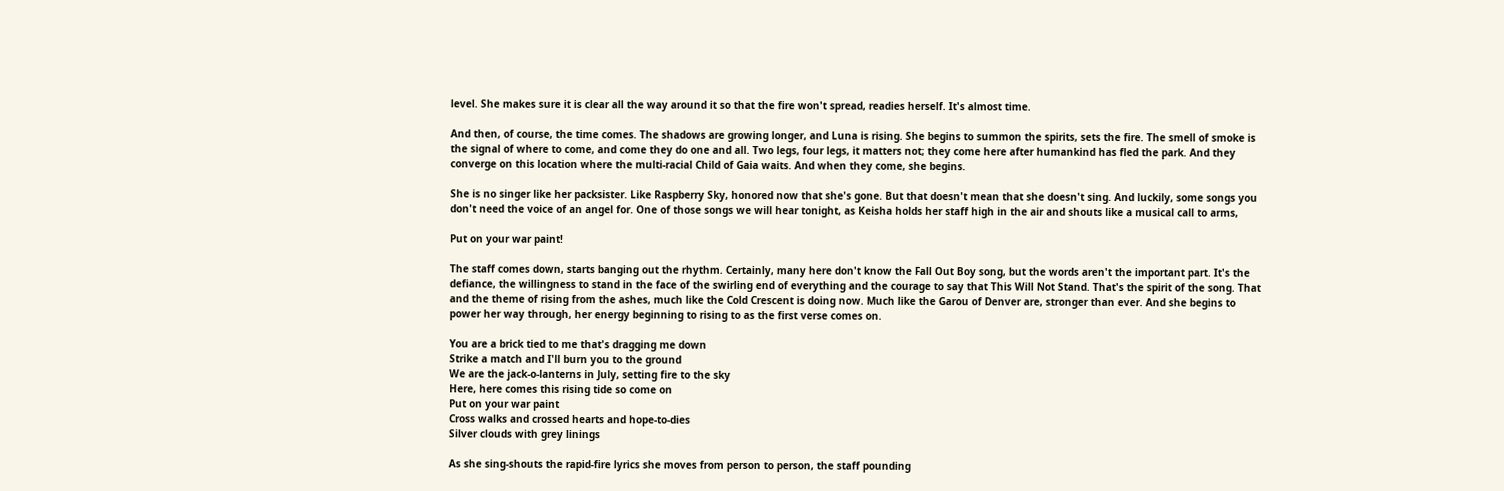level. She makes sure it is clear all the way around it so that the fire won't spread, readies herself. It's almost time.

And then, of course, the time comes. The shadows are growing longer, and Luna is rising. She begins to summon the spirits, sets the fire. The smell of smoke is the signal of where to come, and come they do one and all. Two legs, four legs, it matters not; they come here after humankind has fled the park. And they converge on this location where the multi-racial Child of Gaia waits. And when they come, she begins.

She is no singer like her packsister. Like Raspberry Sky, honored now that she's gone. But that doesn't mean that she doesn't sing. And luckily, some songs you don't need the voice of an angel for. One of those songs we will hear tonight, as Keisha holds her staff high in the air and shouts like a musical call to arms,

Put on your war paint!

The staff comes down, starts banging out the rhythm. Certainly, many here don't know the Fall Out Boy song, but the words aren't the important part. It's the defiance, the willingness to stand in the face of the swirling end of everything and the courage to say that This Will Not Stand. That's the spirit of the song. That and the theme of rising from the ashes, much like the Cold Crescent is doing now. Much like the Garou of Denver are, stronger than ever. And she begins to power her way through, her energy beginning to rising to as the first verse comes on.

You are a brick tied to me that's dragging me down
Strike a match and I'll burn you to the ground
We are the jack-o-lanterns in July, setting fire to the sky
Here, here comes this rising tide so come on
Put on your war paint
Cross walks and crossed hearts and hope-to-dies
Silver clouds with grey linings

As she sing-shouts the rapid-fire lyrics she moves from person to person, the staff pounding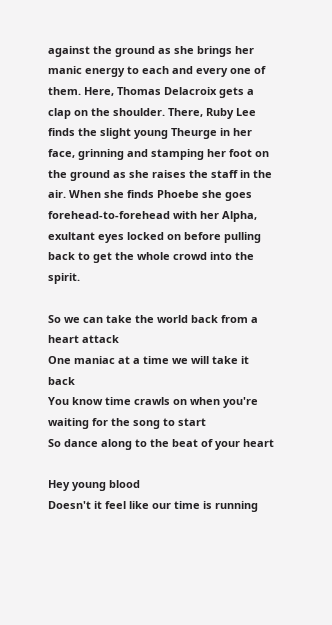against the ground as she brings her manic energy to each and every one of them. Here, Thomas Delacroix gets a clap on the shoulder. There, Ruby Lee finds the slight young Theurge in her face, grinning and stamping her foot on the ground as she raises the staff in the air. When she finds Phoebe she goes forehead-to-forehead with her Alpha, exultant eyes locked on before pulling back to get the whole crowd into the spirit.

So we can take the world back from a heart attack
One maniac at a time we will take it back
You know time crawls on when you're waiting for the song to start
So dance along to the beat of your heart

Hey young blood
Doesn't it feel like our time is running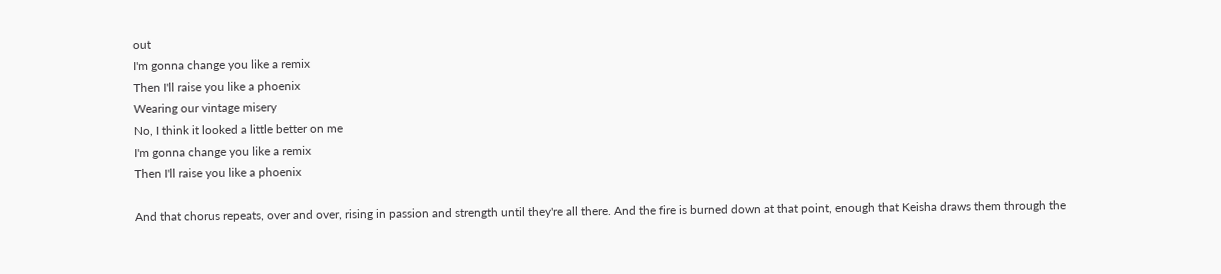out
I'm gonna change you like a remix
Then I'll raise you like a phoenix
Wearing our vintage misery
No, I think it looked a little better on me
I'm gonna change you like a remix
Then I'll raise you like a phoenix

And that chorus repeats, over and over, rising in passion and strength until they're all there. And the fire is burned down at that point, enough that Keisha draws them through the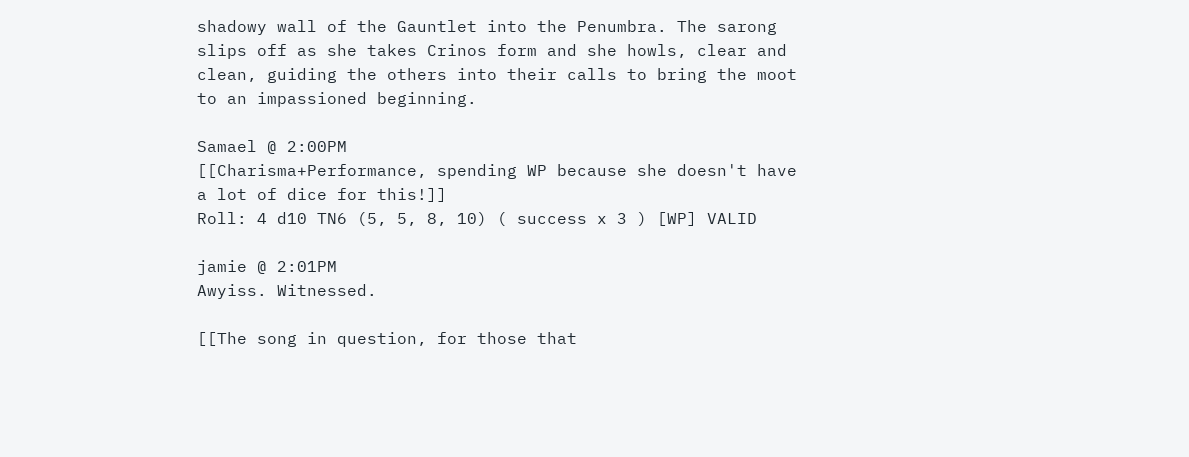shadowy wall of the Gauntlet into the Penumbra. The sarong slips off as she takes Crinos form and she howls, clear and clean, guiding the others into their calls to bring the moot to an impassioned beginning.

Samael @ 2:00PM
[[Charisma+Performance, spending WP because she doesn't have a lot of dice for this!]]
Roll: 4 d10 TN6 (5, 5, 8, 10) ( success x 3 ) [WP] VALID

jamie @ 2:01PM
Awyiss. Witnessed.

[[The song in question, for those that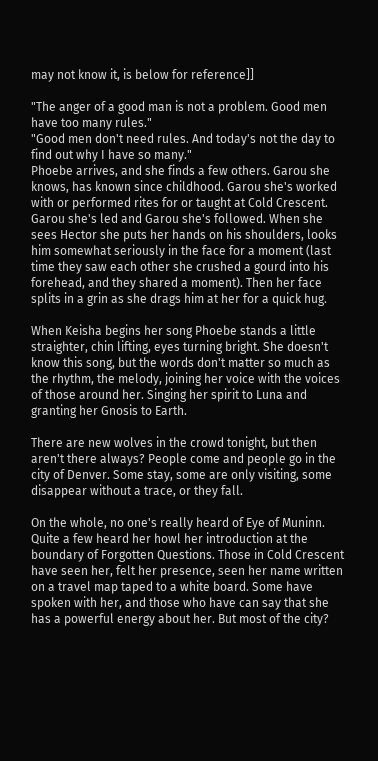may not know it, is below for reference]]

"The anger of a good man is not a problem. Good men have too many rules."
"Good men don't need rules. And today's not the day to find out why I have so many."
Phoebe arrives, and she finds a few others. Garou she knows, has known since childhood. Garou she's worked with or performed rites for or taught at Cold Crescent. Garou she's led and Garou she's followed. When she sees Hector she puts her hands on his shoulders, looks him somewhat seriously in the face for a moment (last time they saw each other she crushed a gourd into his forehead, and they shared a moment). Then her face splits in a grin as she drags him at her for a quick hug.

When Keisha begins her song Phoebe stands a little straighter, chin lifting, eyes turning bright. She doesn't know this song, but the words don't matter so much as the rhythm, the melody, joining her voice with the voices of those around her. Singing her spirit to Luna and granting her Gnosis to Earth.

There are new wolves in the crowd tonight, but then aren't there always? People come and people go in the city of Denver. Some stay, some are only visiting, some disappear without a trace, or they fall.

On the whole, no one's really heard of Eye of Muninn. Quite a few heard her howl her introduction at the boundary of Forgotten Questions. Those in Cold Crescent have seen her, felt her presence, seen her name written on a travel map taped to a white board. Some have spoken with her, and those who have can say that she has a powerful energy about her. But most of the city?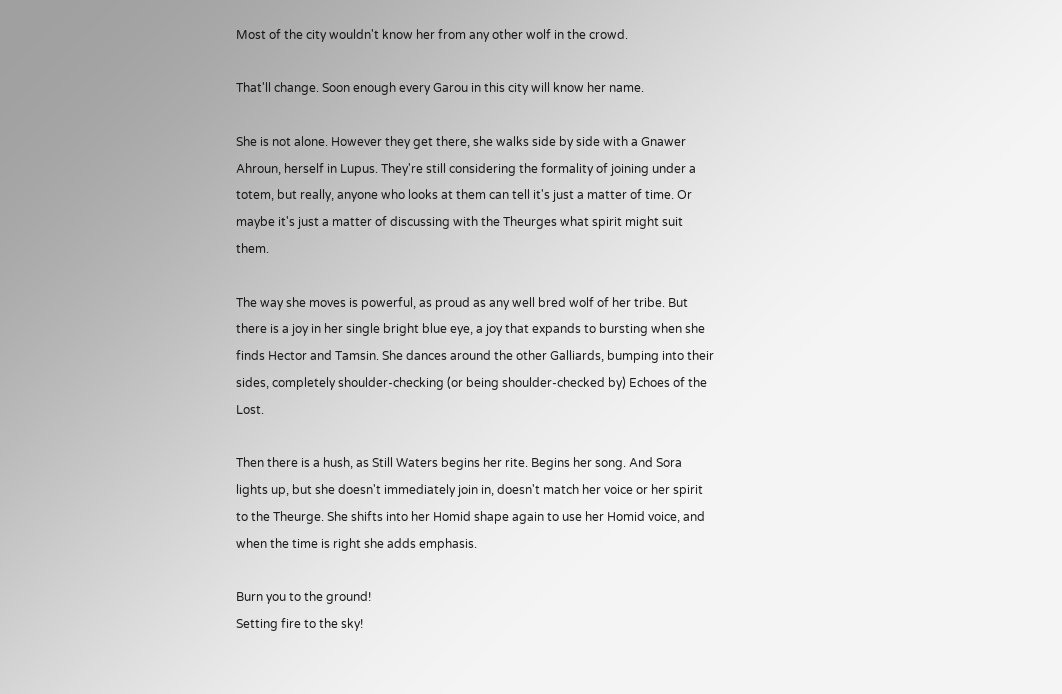Most of the city wouldn't know her from any other wolf in the crowd.

That'll change. Soon enough every Garou in this city will know her name.

She is not alone. However they get there, she walks side by side with a Gnawer Ahroun, herself in Lupus. They're still considering the formality of joining under a totem, but really, anyone who looks at them can tell it's just a matter of time. Or maybe it's just a matter of discussing with the Theurges what spirit might suit them.

The way she moves is powerful, as proud as any well bred wolf of her tribe. But there is a joy in her single bright blue eye, a joy that expands to bursting when she finds Hector and Tamsin. She dances around the other Galliards, bumping into their sides, completely shoulder-checking (or being shoulder-checked by) Echoes of the Lost.

Then there is a hush, as Still Waters begins her rite. Begins her song. And Sora lights up, but she doesn't immediately join in, doesn't match her voice or her spirit to the Theurge. She shifts into her Homid shape again to use her Homid voice, and when the time is right she adds emphasis.

Burn you to the ground!
Setting fire to the sky!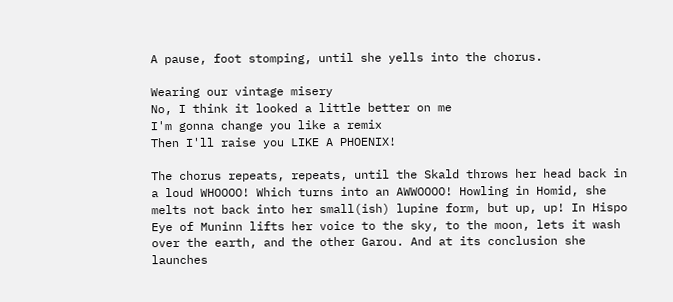A pause, foot stomping, until she yells into the chorus.

Wearing our vintage misery
No, I think it looked a little better on me
I'm gonna change you like a remix
Then I'll raise you LIKE A PHOENIX!

The chorus repeats, repeats, until the Skald throws her head back in a loud WHOOOO! Which turns into an AWWOOOO! Howling in Homid, she melts not back into her small(ish) lupine form, but up, up! In Hispo Eye of Muninn lifts her voice to the sky, to the moon, lets it wash over the earth, and the other Garou. And at its conclusion she launches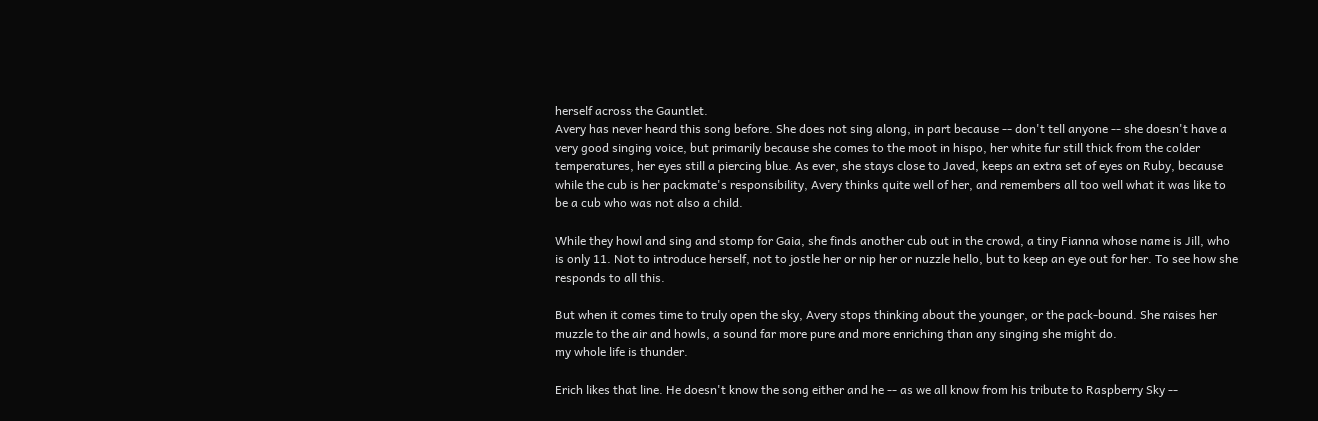herself across the Gauntlet.
Avery has never heard this song before. She does not sing along, in part because -- don't tell anyone -- she doesn't have a very good singing voice, but primarily because she comes to the moot in hispo, her white fur still thick from the colder temperatures, her eyes still a piercing blue. As ever, she stays close to Javed, keeps an extra set of eyes on Ruby, because while the cub is her packmate's responsibility, Avery thinks quite well of her, and remembers all too well what it was like to be a cub who was not also a child.

While they howl and sing and stomp for Gaia, she finds another cub out in the crowd, a tiny Fianna whose name is Jill, who is only 11. Not to introduce herself, not to jostle her or nip her or nuzzle hello, but to keep an eye out for her. To see how she responds to all this.

But when it comes time to truly open the sky, Avery stops thinking about the younger, or the pack-bound. She raises her muzzle to the air and howls, a sound far more pure and more enriching than any singing she might do.
my whole life is thunder.

Erich likes that line. He doesn't know the song either and he -- as we all know from his tribute to Raspberry Sky --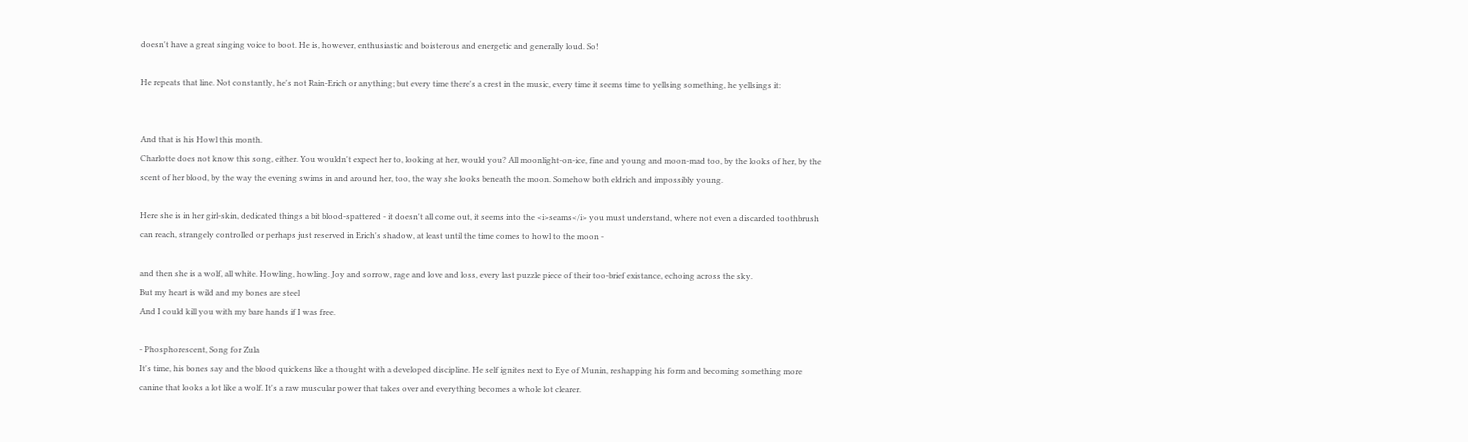doesn't have a great singing voice to boot. He is, however, enthusiastic and boisterous and energetic and generally loud. So!

He repeats that line. Not constantly, he's not Rain-Erich or anything; but every time there's a crest in the music, every time it seems time to yellsing something, he yellsings it:


And that is his Howl this month.
Charlotte does not know this song, either. You wouldn't expect her to, looking at her, would you? All moonlight-on-ice, fine and young and moon-mad too, by the looks of her, by the scent of her blood, by the way the evening swims in and around her, too, the way she looks beneath the moon. Somehow both eldrich and impossibly young.

Here she is in her girl-skin, dedicated things a bit blood-spattered - it doesn't all come out, it seems into the <i>seams</i> you must understand, where not even a discarded toothbrush can reach, strangely controlled or perhaps just reserved in Erich's shadow, at least until the time comes to howl to the moon -

and then she is a wolf, all white. Howling, howling. Joy and sorrow, rage and love and loss, every last puzzle piece of their too-brief existance, echoing across the sky.
But my heart is wild and my bones are steel
And I could kill you with my bare hands if I was free.

- Phosphorescent, Song for Zula
It's time, his bones say and the blood quickens like a thought with a developed discipline. He self ignites next to Eye of Munin, reshapping his form and becoming something more canine that looks a lot like a wolf. It's a raw muscular power that takes over and everything becomes a whole lot clearer.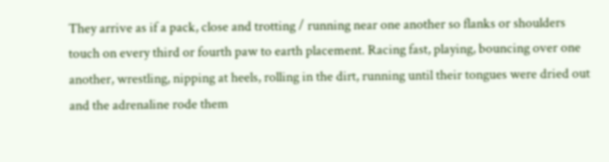They arrive as if a pack, close and trotting / running near one another so flanks or shoulders touch on every third or fourth paw to earth placement. Racing fast, playing, bouncing over one another, wrestling, nipping at heels, rolling in the dirt, running until their tongues were dried out and the adrenaline rode them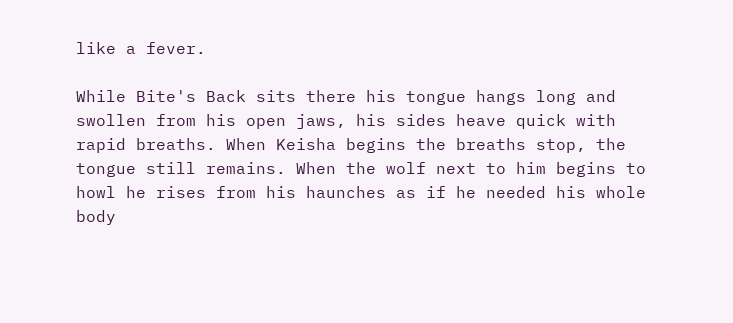like a fever.

While Bite's Back sits there his tongue hangs long and swollen from his open jaws, his sides heave quick with rapid breaths. When Keisha begins the breaths stop, the tongue still remains. When the wolf next to him begins to howl he rises from his haunches as if he needed his whole body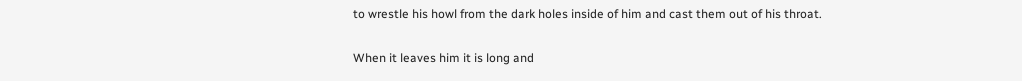to wrestle his howl from the dark holes inside of him and cast them out of his throat.

When it leaves him it is long and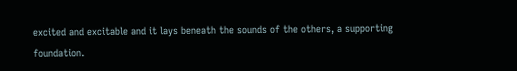excited and excitable and it lays beneath the sounds of the others, a supporting foundation.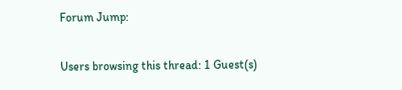Forum Jump:

Users browsing this thread: 1 Guest(s)